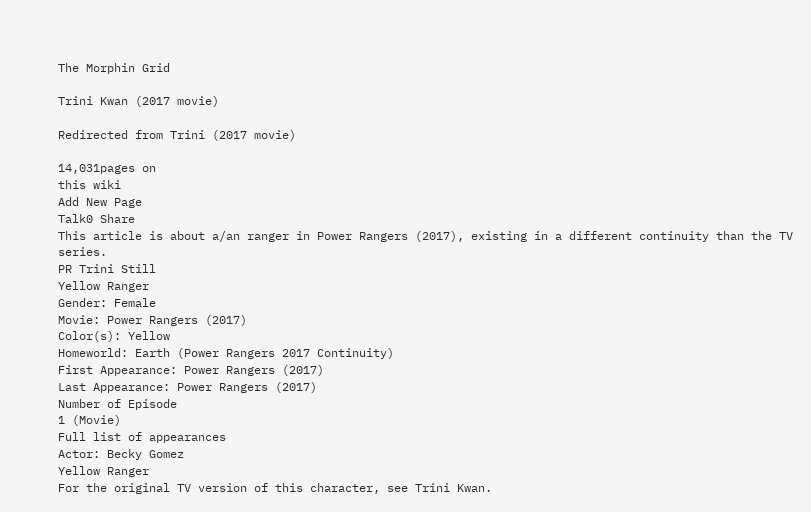The Morphin Grid

Trini Kwan (2017 movie)

Redirected from Trini (2017 movie)

14,031pages on
this wiki
Add New Page
Talk0 Share
This article is about a/an ranger in Power Rangers (2017), existing in a different continuity than the TV series.
PR Trini Still
Yellow Ranger
Gender: Female
Movie: Power Rangers (2017)
Color(s): Yellow
Homeworld: Earth (Power Rangers 2017 Continuity)
First Appearance: Power Rangers (2017)
Last Appearance: Power Rangers (2017)
Number of Episode
1 (Movie)
Full list of appearances
Actor: Becky Gomez
Yellow Ranger
For the original TV version of this character, see Trini Kwan.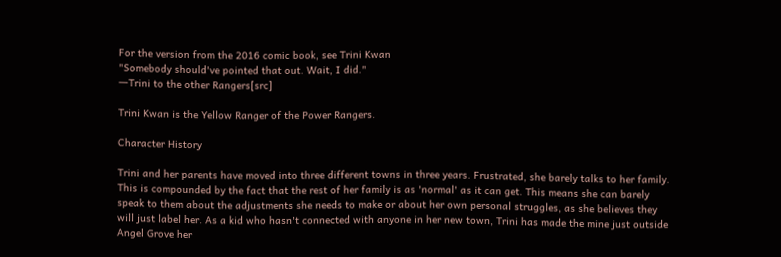For the version from the 2016 comic book, see Trini Kwan
"Somebody should've pointed that out. Wait, I did."
―Trini to the other Rangers[src]

Trini Kwan is the Yellow Ranger of the Power Rangers.

Character History

Trini and her parents have moved into three different towns in three years. Frustrated, she barely talks to her family. This is compounded by the fact that the rest of her family is as 'normal' as it can get. This means she can barely speak to them about the adjustments she needs to make or about her own personal struggles, as she believes they will just label her. As a kid who hasn't connected with anyone in her new town, Trini has made the mine just outside Angel Grove her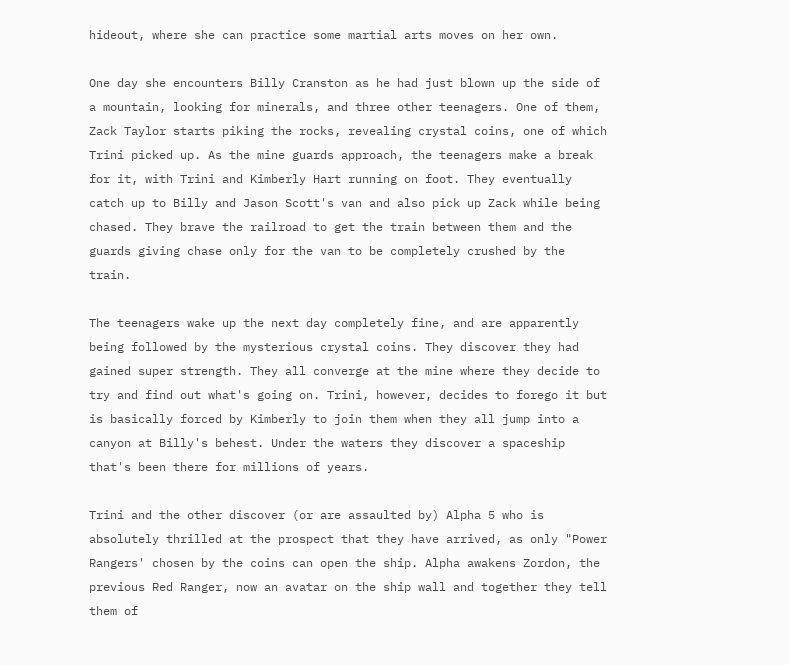hideout, where she can practice some martial arts moves on her own.

One day she encounters Billy Cranston as he had just blown up the side of a mountain, looking for minerals, and three other teenagers. One of them, Zack Taylor starts piking the rocks, revealing crystal coins, one of which Trini picked up. As the mine guards approach, the teenagers make a break for it, with Trini and Kimberly Hart running on foot. They eventually catch up to Billy and Jason Scott's van and also pick up Zack while being chased. They brave the railroad to get the train between them and the guards giving chase only for the van to be completely crushed by the train.

The teenagers wake up the next day completely fine, and are apparently being followed by the mysterious crystal coins. They discover they had gained super strength. They all converge at the mine where they decide to try and find out what's going on. Trini, however, decides to forego it but is basically forced by Kimberly to join them when they all jump into a canyon at Billy's behest. Under the waters they discover a spaceship that's been there for millions of years.

Trini and the other discover (or are assaulted by) Alpha 5 who is absolutely thrilled at the prospect that they have arrived, as only "Power Rangers' chosen by the coins can open the ship. Alpha awakens Zordon, the previous Red Ranger, now an avatar on the ship wall and together they tell them of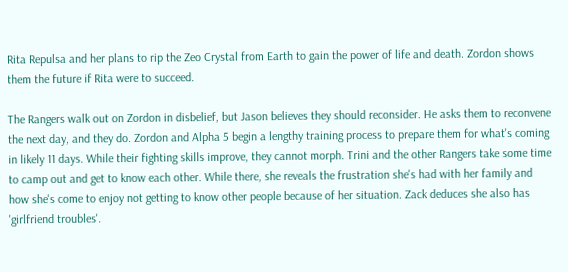Rita Repulsa and her plans to rip the Zeo Crystal from Earth to gain the power of life and death. Zordon shows them the future if Rita were to succeed.

The Rangers walk out on Zordon in disbelief, but Jason believes they should reconsider. He asks them to reconvene the next day, and they do. Zordon and Alpha 5 begin a lengthy training process to prepare them for what's coming in likely 11 days. While their fighting skills improve, they cannot morph. Trini and the other Rangers take some time to camp out and get to know each other. While there, she reveals the frustration she's had with her family and how she's come to enjoy not getting to know other people because of her situation. Zack deduces she also has 'girlfriend troubles'.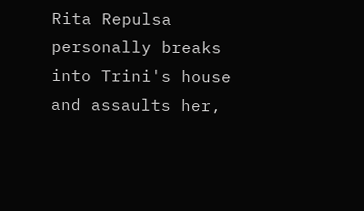Rita Repulsa personally breaks into Trini's house and assaults her,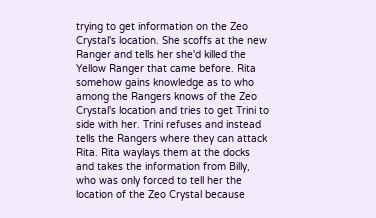trying to get information on the Zeo Crystal's location. She scoffs at the new Ranger and tells her she'd killed the Yellow Ranger that came before. Rita somehow gains knowledge as to who among the Rangers knows of the Zeo Crystal's location and tries to get Trini to side with her. Trini refuses and instead tells the Rangers where they can attack Rita. Rita waylays them at the docks and takes the information from Billy, who was only forced to tell her the location of the Zeo Crystal because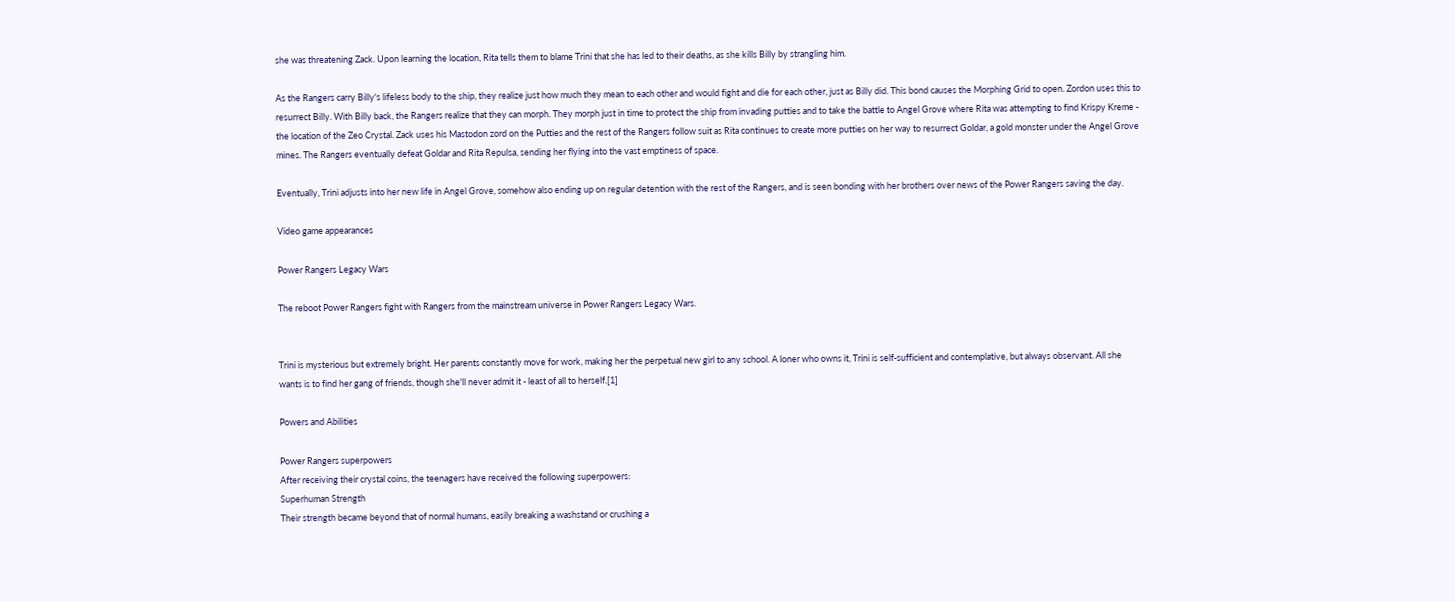she was threatening Zack. Upon learning the location, Rita tells them to blame Trini that she has led to their deaths, as she kills Billy by strangling him.

As the Rangers carry Billy's lifeless body to the ship, they realize just how much they mean to each other and would fight and die for each other, just as Billy did. This bond causes the Morphing Grid to open. Zordon uses this to resurrect Billy. With Billy back, the Rangers realize that they can morph. They morph just in time to protect the ship from invading putties and to take the battle to Angel Grove where Rita was attempting to find Krispy Kreme - the location of the Zeo Crystal. Zack uses his Mastodon zord on the Putties and the rest of the Rangers follow suit as Rita continues to create more putties on her way to resurrect Goldar, a gold monster under the Angel Grove mines. The Rangers eventually defeat Goldar and Rita Repulsa, sending her flying into the vast emptiness of space.

Eventually, Trini adjusts into her new life in Angel Grove, somehow also ending up on regular detention with the rest of the Rangers, and is seen bonding with her brothers over news of the Power Rangers saving the day.

Video game appearances

Power Rangers Legacy Wars

The reboot Power Rangers fight with Rangers from the mainstream universe in Power Rangers Legacy Wars.


Trini is mysterious but extremely bright. Her parents constantly move for work, making her the perpetual new girl to any school. A loner who owns it, Trini is self-sufficient and contemplative, but always observant. All she wants is to find her gang of friends, though she'll never admit it - least of all to herself.[1]

Powers and Abilities

Power Rangers superpowers
After receiving their crystal coins, the teenagers have received the following superpowers:
Superhuman Strength
Their strength became beyond that of normal humans, easily breaking a washstand or crushing a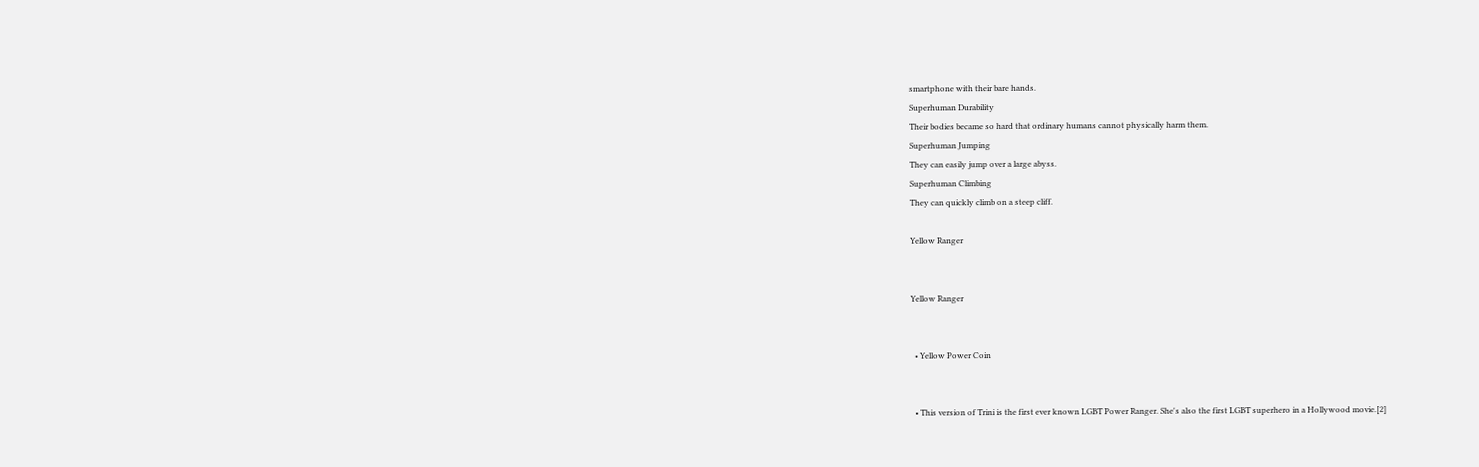smartphone with their bare hands.
Superhuman Durability
Their bodies became so hard that ordinary humans cannot physically harm them.
Superhuman Jumping
They can easily jump over a large abyss.
Superhuman Climbing
They can quickly climb on a steep cliff.

Yellow Ranger


Yellow Ranger


  • Yellow Power Coin


  • This version of Trini is the first ever known LGBT Power Ranger. She's also the first LGBT superhero in a Hollywood movie.[2]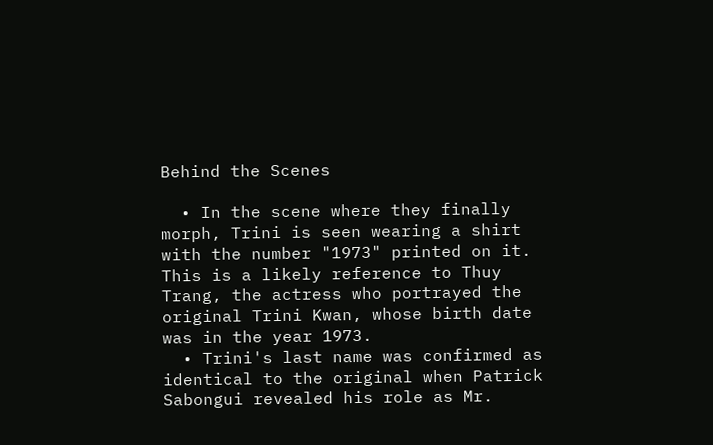Behind the Scenes

  • In the scene where they finally morph, Trini is seen wearing a shirt with the number "1973" printed on it. This is a likely reference to Thuy Trang, the actress who portrayed the original Trini Kwan, whose birth date was in the year 1973.
  • Trini's last name was confirmed as identical to the original when Patrick Sabongui revealed his role as Mr.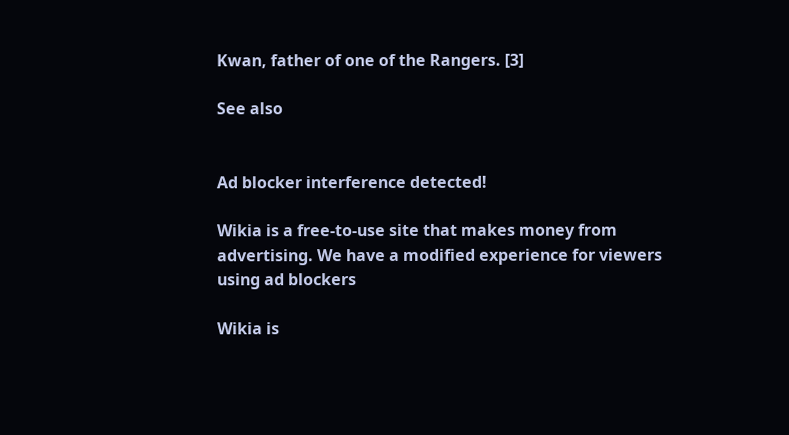Kwan, father of one of the Rangers. [3]

See also


Ad blocker interference detected!

Wikia is a free-to-use site that makes money from advertising. We have a modified experience for viewers using ad blockers

Wikia is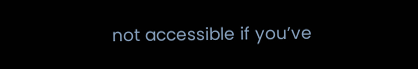not accessible if you’ve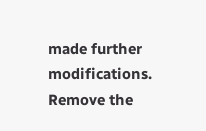made further modifications. Remove the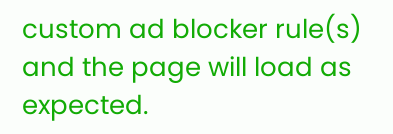custom ad blocker rule(s) and the page will load as expected.